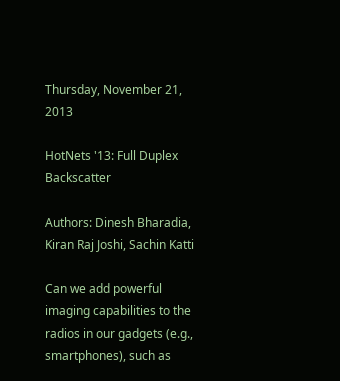Thursday, November 21, 2013

HotNets '13: Full Duplex Backscatter

Authors: Dinesh Bharadia, Kiran Raj Joshi, Sachin Katti

Can we add powerful imaging capabilities to the radios in our gadgets (e.g., smartphones), such as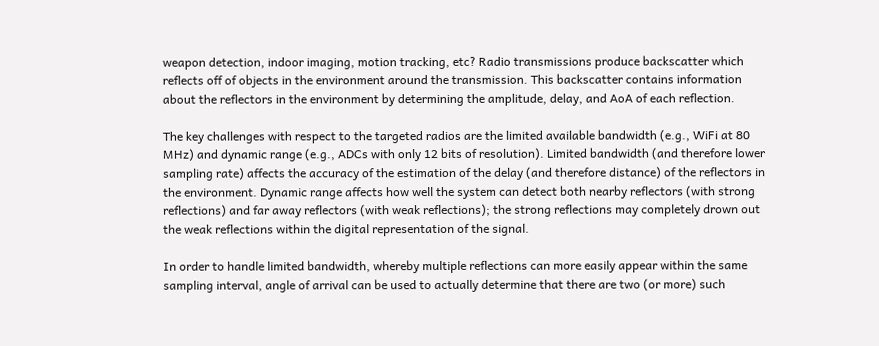weapon detection, indoor imaging, motion tracking, etc? Radio transmissions produce backscatter which reflects off of objects in the environment around the transmission. This backscatter contains information about the reflectors in the environment by determining the amplitude, delay, and AoA of each reflection.

The key challenges with respect to the targeted radios are the limited available bandwidth (e.g., WiFi at 80 MHz) and dynamic range (e.g., ADCs with only 12 bits of resolution). Limited bandwidth (and therefore lower sampling rate) affects the accuracy of the estimation of the delay (and therefore distance) of the reflectors in the environment. Dynamic range affects how well the system can detect both nearby reflectors (with strong reflections) and far away reflectors (with weak reflections); the strong reflections may completely drown out the weak reflections within the digital representation of the signal.

In order to handle limited bandwidth, whereby multiple reflections can more easily appear within the same sampling interval, angle of arrival can be used to actually determine that there are two (or more) such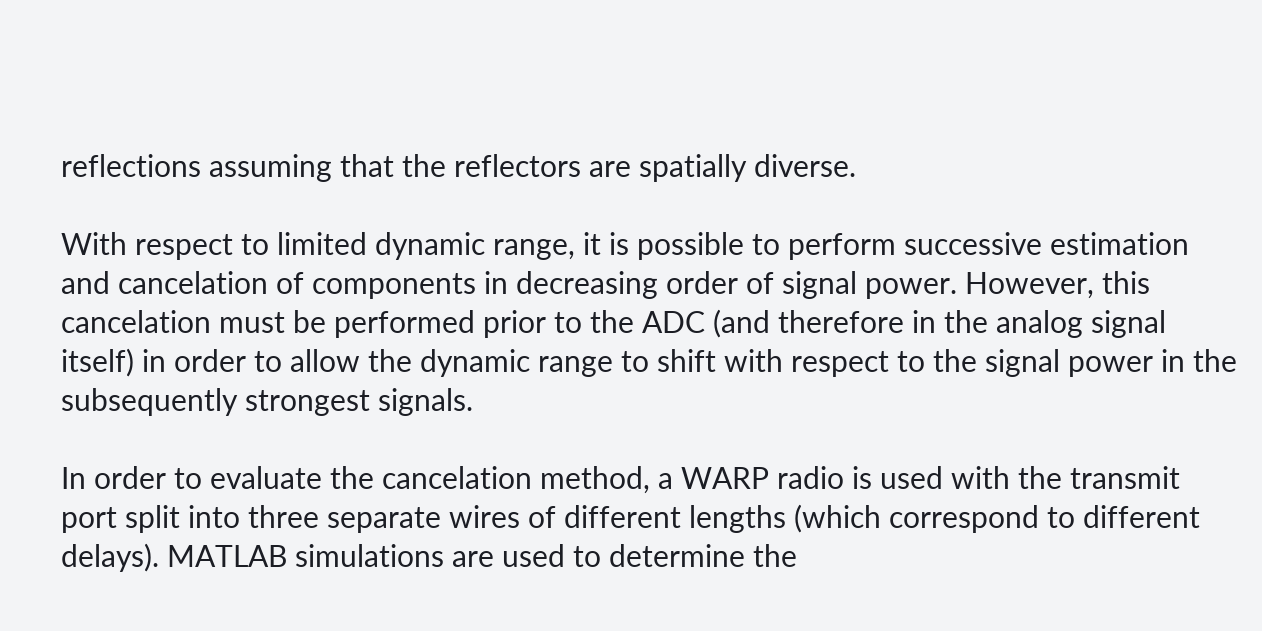reflections assuming that the reflectors are spatially diverse.

With respect to limited dynamic range, it is possible to perform successive estimation and cancelation of components in decreasing order of signal power. However, this cancelation must be performed prior to the ADC (and therefore in the analog signal itself) in order to allow the dynamic range to shift with respect to the signal power in the subsequently strongest signals.

In order to evaluate the cancelation method, a WARP radio is used with the transmit port split into three separate wires of different lengths (which correspond to different delays). MATLAB simulations are used to determine the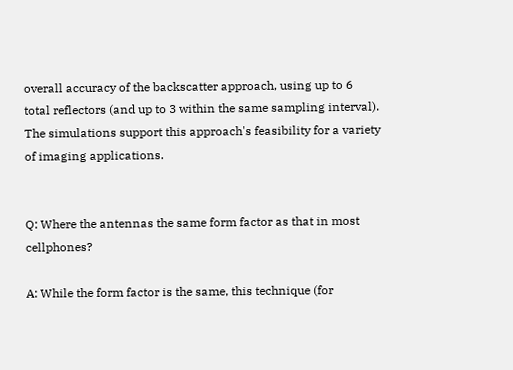overall accuracy of the backscatter approach, using up to 6 total reflectors (and up to 3 within the same sampling interval). The simulations support this approach's feasibility for a variety of imaging applications.


Q: Where the antennas the same form factor as that in most cellphones?

A: While the form factor is the same, this technique (for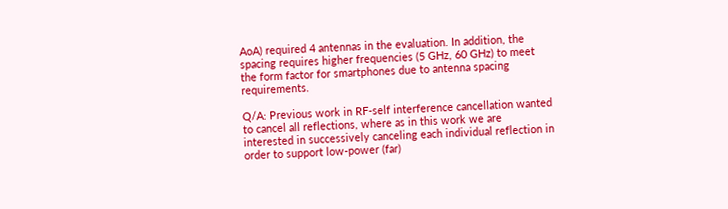AoA) required 4 antennas in the evaluation. In addition, the spacing requires higher frequencies (5 GHz, 60 GHz) to meet the form factor for smartphones due to antenna spacing requirements.

Q/A: Previous work in RF-self interference cancellation wanted to cancel all reflections, where as in this work we are interested in successively canceling each individual reflection in order to support low-power (far)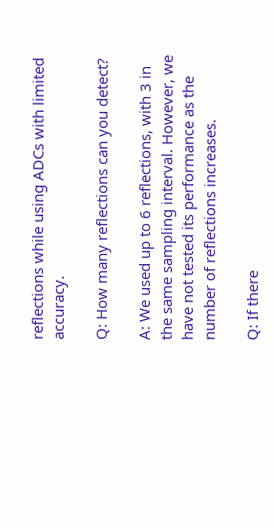reflections while using ADCs with limited accuracy.

Q: How many reflections can you detect?

A: We used up to 6 reflections, with 3 in the same sampling interval. However, we have not tested its performance as the number of reflections increases.

Q: If there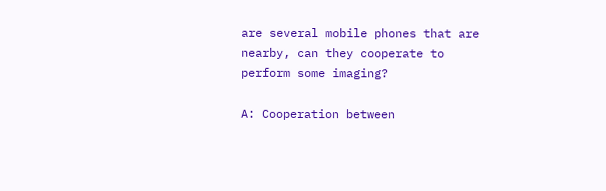are several mobile phones that are nearby, can they cooperate to perform some imaging?

A: Cooperation between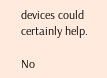devices could certainly help.

No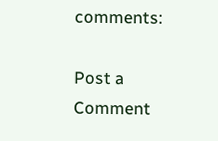comments:

Post a Comment